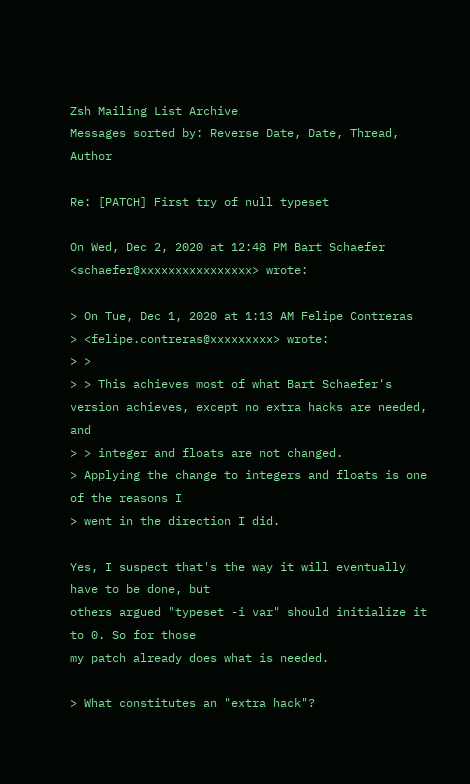Zsh Mailing List Archive
Messages sorted by: Reverse Date, Date, Thread, Author

Re: [PATCH] First try of null typeset

On Wed, Dec 2, 2020 at 12:48 PM Bart Schaefer <schaefer@xxxxxxxxxxxxxxxx> wrote:

> On Tue, Dec 1, 2020 at 1:13 AM Felipe Contreras
> <felipe.contreras@xxxxxxxxx> wrote:
> >
> > This achieves most of what Bart Schaefer's version achieves, except no extra hacks are needed, and
> > integer and floats are not changed.
> Applying the change to integers and floats is one of the reasons I
> went in the direction I did.

Yes, I suspect that's the way it will eventually have to be done, but
others argued "typeset -i var" should initialize it to 0. So for those
my patch already does what is needed.

> What constitutes an "extra hack"?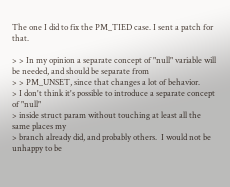The one I did to fix the PM_TIED case. I sent a patch for that.

> > In my opinion a separate concept of "null" variable will be needed, and should be separate from
> > PM_UNSET, since that changes a lot of behavior.
> I don't think it's possible to introduce a separate concept of "null"
> inside struct param without touching at least all the same places my
> branch already did, and probably others.  I would not be unhappy to be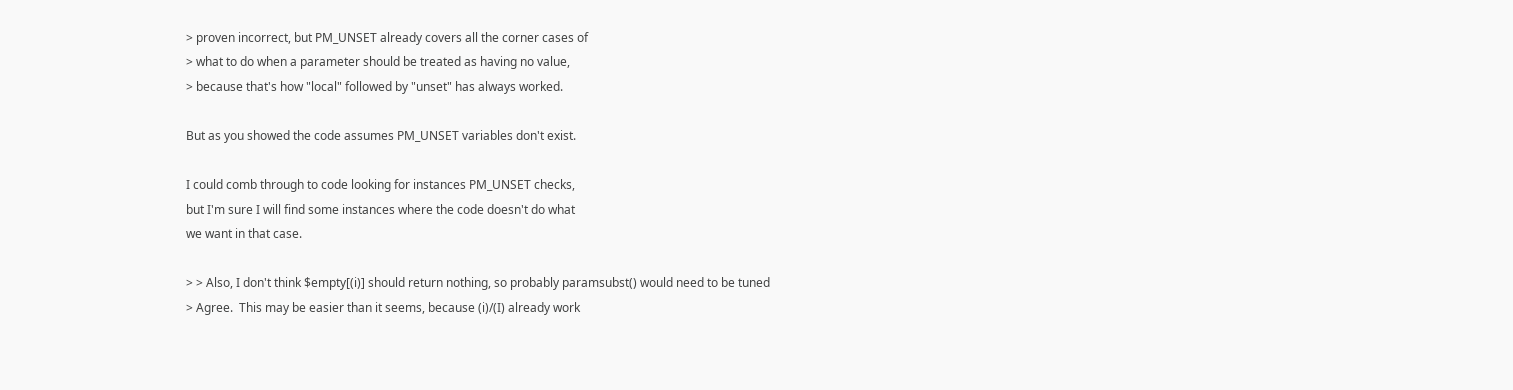> proven incorrect, but PM_UNSET already covers all the corner cases of
> what to do when a parameter should be treated as having no value,
> because that's how "local" followed by "unset" has always worked.

But as you showed the code assumes PM_UNSET variables don't exist.

I could comb through to code looking for instances PM_UNSET checks,
but I'm sure I will find some instances where the code doesn't do what
we want in that case.

> > Also, I don't think $empty[(i)] should return nothing, so probably paramsubst() would need to be tuned
> Agree.  This may be easier than it seems, because (i)/(I) already work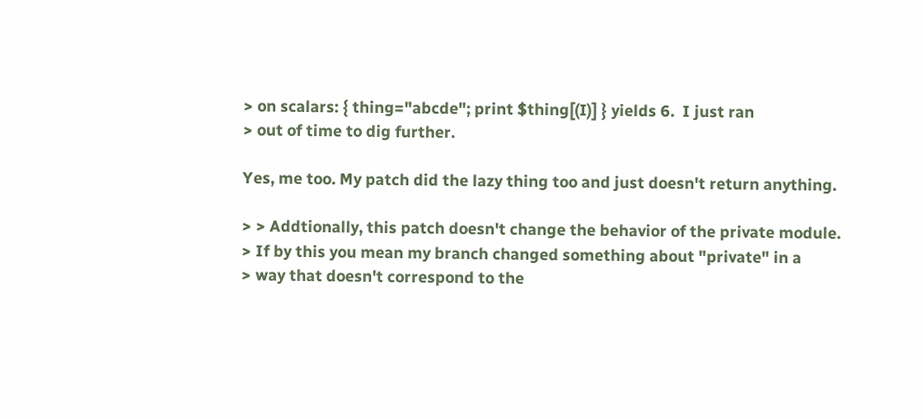> on scalars: { thing="abcde"; print $thing[(I)] } yields 6.  I just ran
> out of time to dig further.

Yes, me too. My patch did the lazy thing too and just doesn't return anything.

> > Addtionally, this patch doesn't change the behavior of the private module.
> If by this you mean my branch changed something about "private" in a
> way that doesn't correspond to the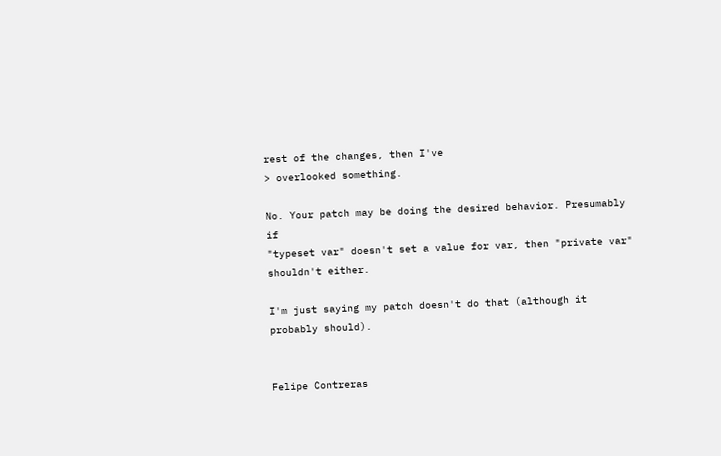rest of the changes, then I've
> overlooked something.

No. Your patch may be doing the desired behavior. Presumably if
"typeset var" doesn't set a value for var, then "private var"
shouldn't either.

I'm just saying my patch doesn't do that (although it probably should).


Felipe Contreras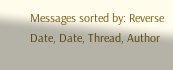Messages sorted by: Reverse Date, Date, Thread, Author